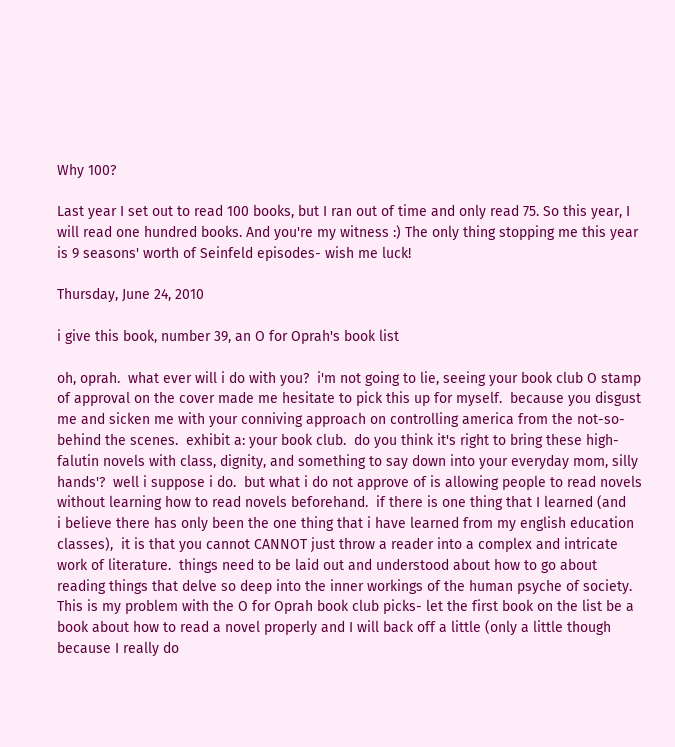Why 100?

Last year I set out to read 100 books, but I ran out of time and only read 75. So this year, I will read one hundred books. And you're my witness :) The only thing stopping me this year is 9 seasons' worth of Seinfeld episodes- wish me luck!

Thursday, June 24, 2010

i give this book, number 39, an O for Oprah's book list

oh, oprah.  what ever will i do with you?  i'm not going to lie, seeing your book club O stamp of approval on the cover made me hesitate to pick this up for myself.  because you disgust me and sicken me with your conniving approach on controlling america from the not-so-behind the scenes.  exhibit a: your book club.  do you think it's right to bring these high-falutin novels with class, dignity, and something to say down into your everyday mom, silly hands'?  well i suppose i do.  but what i do not approve of is allowing people to read novels without learning how to read novels beforehand.  if there is one thing that I learned (and
i believe there has only been the one thing that i have learned from my english education classes),  it is that you cannot CANNOT just throw a reader into a complex and intricate work of literature.  things need to be laid out and understood about how to go about reading things that delve so deep into the inner workings of the human psyche of society.  This is my problem with the O for Oprah book club picks- let the first book on the list be a book about how to read a novel properly and I will back off a little (only a little though because I really do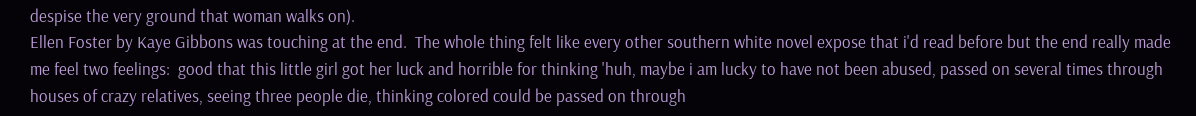despise the very ground that woman walks on).
Ellen Foster by Kaye Gibbons was touching at the end.  The whole thing felt like every other southern white novel expose that i'd read before but the end really made me feel two feelings:  good that this little girl got her luck and horrible for thinking 'huh, maybe i am lucky to have not been abused, passed on several times through houses of crazy relatives, seeing three people die, thinking colored could be passed on through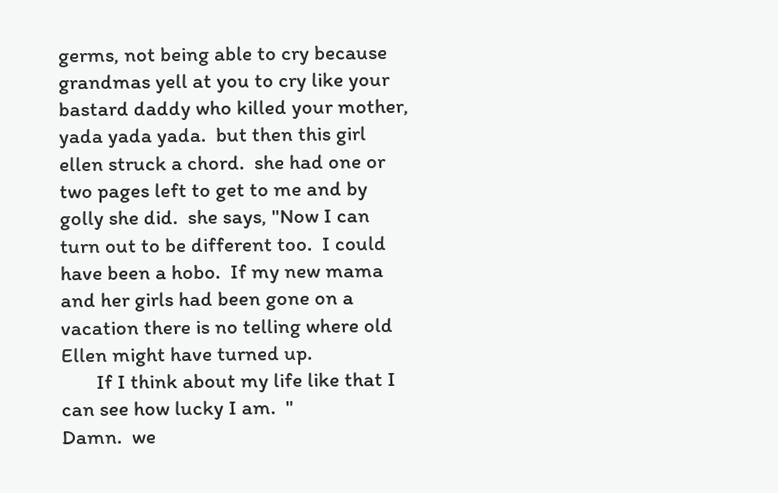germs, not being able to cry because grandmas yell at you to cry like your bastard daddy who killed your mother, yada yada yada.  but then this girl ellen struck a chord.  she had one or two pages left to get to me and by golly she did.  she says, "Now I can turn out to be different too.  I could have been a hobo.  If my new mama and her girls had been gone on a vacation there is no telling where old Ellen might have turned up.
       If I think about my life like that I can see how lucky I am.  "
Damn.  we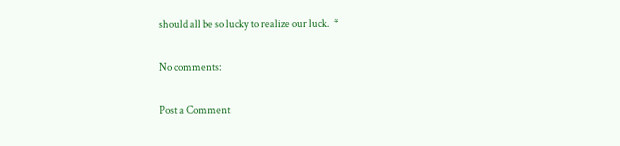should all be so lucky to realize our luck.  *

No comments:

Post a Comment